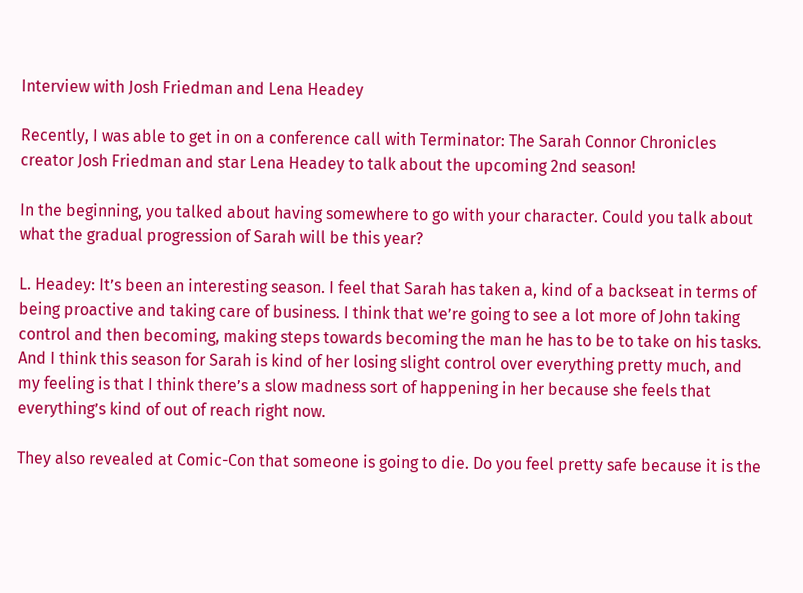Interview with Josh Friedman and Lena Headey

Recently, I was able to get in on a conference call with Terminator: The Sarah Connor Chronicles creator Josh Friedman and star Lena Headey to talk about the upcoming 2nd season!

In the beginning, you talked about having somewhere to go with your character. Could you talk about what the gradual progression of Sarah will be this year?

L. Headey: It’s been an interesting season. I feel that Sarah has taken a, kind of a backseat in terms of being proactive and taking care of business. I think that we’re going to see a lot more of John taking control and then becoming, making steps towards becoming the man he has to be to take on his tasks. And I think this season for Sarah is kind of her losing slight control over everything pretty much, and my feeling is that I think there’s a slow madness sort of happening in her because she feels that everything’s kind of out of reach right now.

They also revealed at Comic-Con that someone is going to die. Do you feel pretty safe because it is the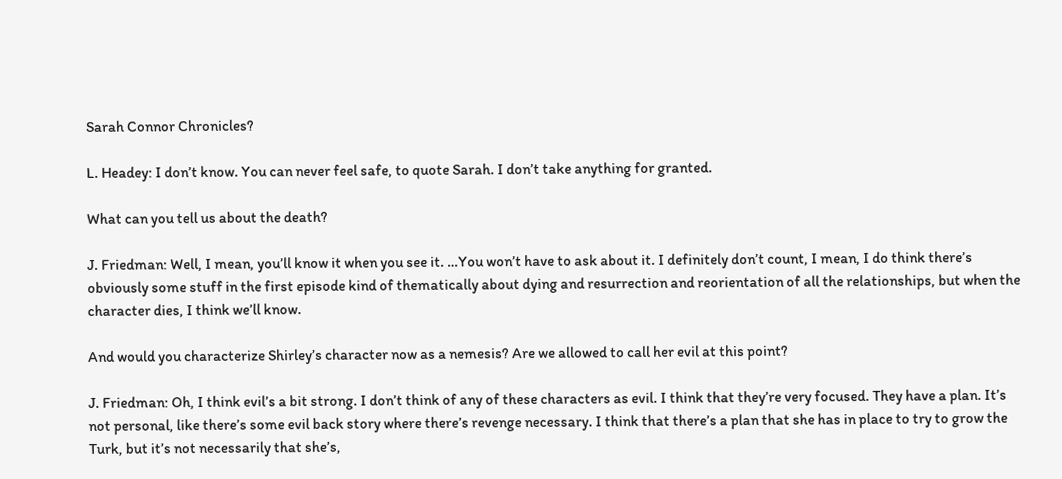Sarah Connor Chronicles?

L. Headey: I don’t know. You can never feel safe, to quote Sarah. I don’t take anything for granted.

What can you tell us about the death?

J. Friedman: Well, I mean, you’ll know it when you see it. …You won’t have to ask about it. I definitely don’t count, I mean, I do think there’s obviously some stuff in the first episode kind of thematically about dying and resurrection and reorientation of all the relationships, but when the character dies, I think we’ll know.

And would you characterize Shirley’s character now as a nemesis? Are we allowed to call her evil at this point?

J. Friedman: Oh, I think evil’s a bit strong. I don’t think of any of these characters as evil. I think that they’re very focused. They have a plan. It’s not personal, like there’s some evil back story where there’s revenge necessary. I think that there’s a plan that she has in place to try to grow the Turk, but it’s not necessarily that she’s,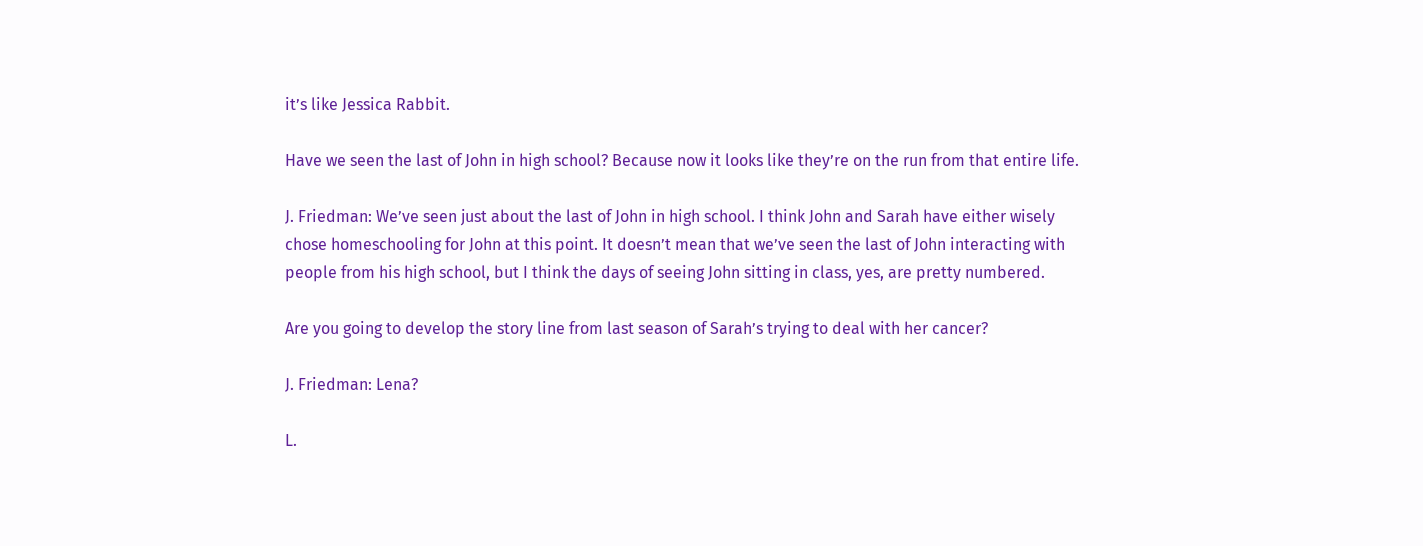it’s like Jessica Rabbit.

Have we seen the last of John in high school? Because now it looks like they’re on the run from that entire life.

J. Friedman: We’ve seen just about the last of John in high school. I think John and Sarah have either wisely chose homeschooling for John at this point. It doesn’t mean that we’ve seen the last of John interacting with people from his high school, but I think the days of seeing John sitting in class, yes, are pretty numbered.

Are you going to develop the story line from last season of Sarah’s trying to deal with her cancer?

J. Friedman: Lena?

L.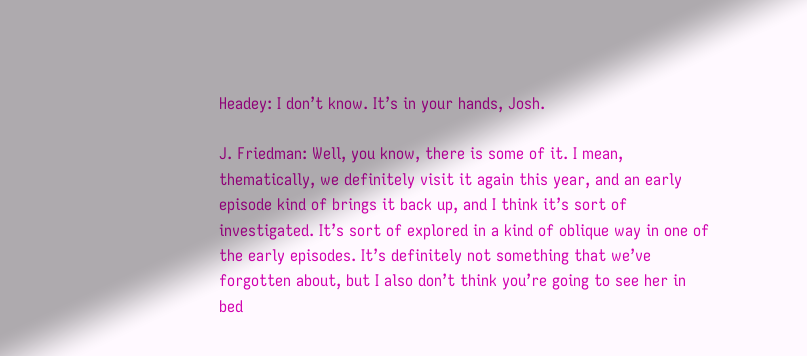Headey: I don’t know. It’s in your hands, Josh.

J. Friedman: Well, you know, there is some of it. I mean, thematically, we definitely visit it again this year, and an early episode kind of brings it back up, and I think it’s sort of investigated. It’s sort of explored in a kind of oblique way in one of the early episodes. It’s definitely not something that we’ve forgotten about, but I also don’t think you’re going to see her in bed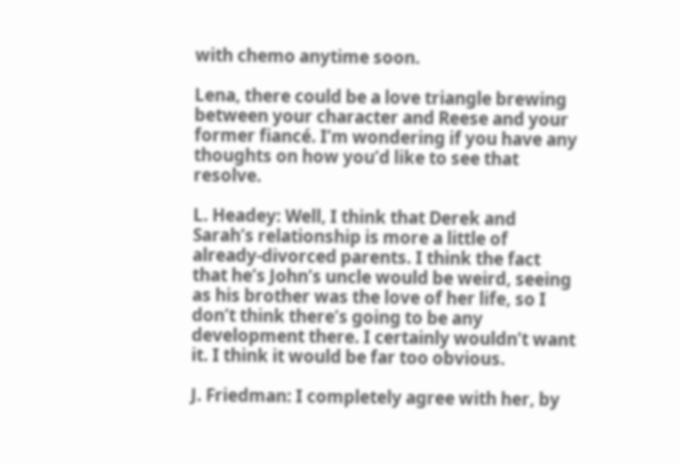with chemo anytime soon.

Lena, there could be a love triangle brewing between your character and Reese and your former fiancé. I’m wondering if you have any thoughts on how you’d like to see that resolve.

L. Headey: Well, I think that Derek and Sarah’s relationship is more a little of already-divorced parents. I think the fact that he’s John’s uncle would be weird, seeing as his brother was the love of her life, so I don’t think there’s going to be any development there. I certainly wouldn’t want it. I think it would be far too obvious.

J. Friedman: I completely agree with her, by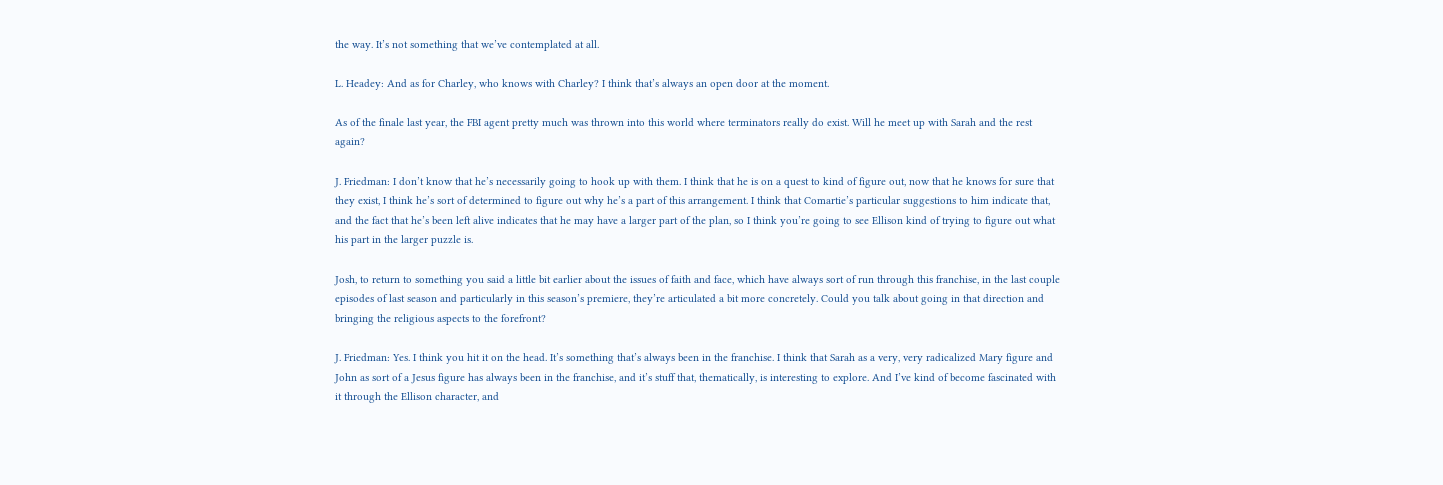the way. It’s not something that we’ve contemplated at all.

L. Headey: And as for Charley, who knows with Charley? I think that’s always an open door at the moment.

As of the finale last year, the FBI agent pretty much was thrown into this world where terminators really do exist. Will he meet up with Sarah and the rest again?

J. Friedman: I don’t know that he’s necessarily going to hook up with them. I think that he is on a quest to kind of figure out, now that he knows for sure that they exist, I think he’s sort of determined to figure out why he’s a part of this arrangement. I think that Comartie’s particular suggestions to him indicate that, and the fact that he’s been left alive indicates that he may have a larger part of the plan, so I think you’re going to see Ellison kind of trying to figure out what his part in the larger puzzle is.

Josh, to return to something you said a little bit earlier about the issues of faith and face, which have always sort of run through this franchise, in the last couple episodes of last season and particularly in this season’s premiere, they’re articulated a bit more concretely. Could you talk about going in that direction and bringing the religious aspects to the forefront?

J. Friedman: Yes. I think you hit it on the head. It’s something that’s always been in the franchise. I think that Sarah as a very, very radicalized Mary figure and John as sort of a Jesus figure has always been in the franchise, and it’s stuff that, thematically, is interesting to explore. And I’ve kind of become fascinated with it through the Ellison character, and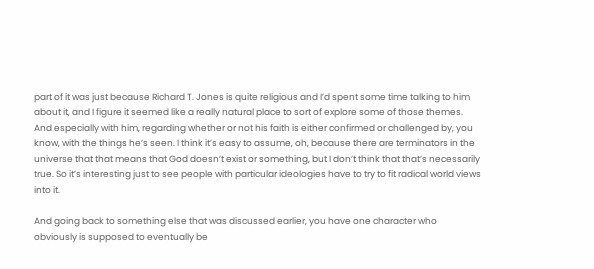part of it was just because Richard T. Jones is quite religious and I’d spent some time talking to him about it, and I figure it seemed like a really natural place to sort of explore some of those themes. And especially with him, regarding whether or not his faith is either confirmed or challenged by, you know, with the things he’s seen. I think it’s easy to assume, oh, because there are terminators in the universe that that means that God doesn’t exist or something, but I don’t think that that’s necessarily true. So it’s interesting just to see people with particular ideologies have to try to fit radical world views into it.

And going back to something else that was discussed earlier, you have one character who obviously is supposed to eventually be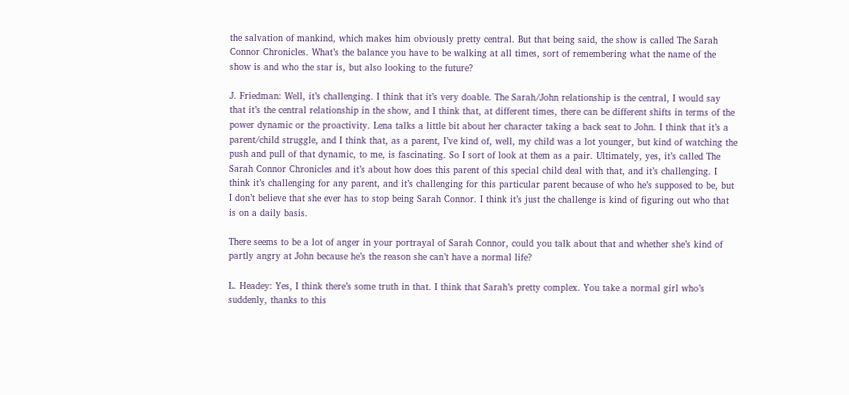the salvation of mankind, which makes him obviously pretty central. But that being said, the show is called The Sarah Connor Chronicles. What’s the balance you have to be walking at all times, sort of remembering what the name of the show is and who the star is, but also looking to the future?

J. Friedman: Well, it’s challenging. I think that it’s very doable. The Sarah/John relationship is the central, I would say that it’s the central relationship in the show, and I think that, at different times, there can be different shifts in terms of the power dynamic or the proactivity. Lena talks a little bit about her character taking a back seat to John. I think that it’s a parent/child struggle, and I think that, as a parent, I’ve kind of, well, my child was a lot younger, but kind of watching the push and pull of that dynamic, to me, is fascinating. So I sort of look at them as a pair. Ultimately, yes, it’s called The Sarah Connor Chronicles and it’s about how does this parent of this special child deal with that, and it’s challenging. I think it’s challenging for any parent, and it’s challenging for this particular parent because of who he’s supposed to be, but I don’t believe that she ever has to stop being Sarah Connor. I think it’s just the challenge is kind of figuring out who that is on a daily basis.

There seems to be a lot of anger in your portrayal of Sarah Connor, could you talk about that and whether she’s kind of partly angry at John because he’s the reason she can’t have a normal life?

L. Headey: Yes, I think there’s some truth in that. I think that Sarah’s pretty complex. You take a normal girl who’s suddenly, thanks to this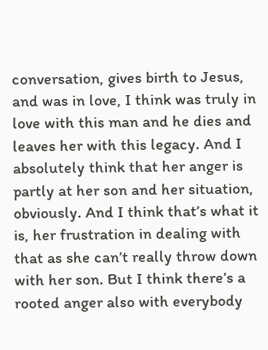conversation, gives birth to Jesus, and was in love, I think was truly in love with this man and he dies and leaves her with this legacy. And I absolutely think that her anger is partly at her son and her situation, obviously. And I think that’s what it is, her frustration in dealing with that as she can’t really throw down with her son. But I think there’s a rooted anger also with everybody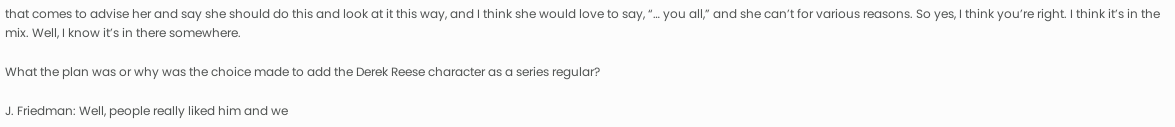that comes to advise her and say she should do this and look at it this way, and I think she would love to say, “… you all,” and she can’t for various reasons. So yes, I think you’re right. I think it’s in the mix. Well, I know it’s in there somewhere.

What the plan was or why was the choice made to add the Derek Reese character as a series regular?

J. Friedman: Well, people really liked him and we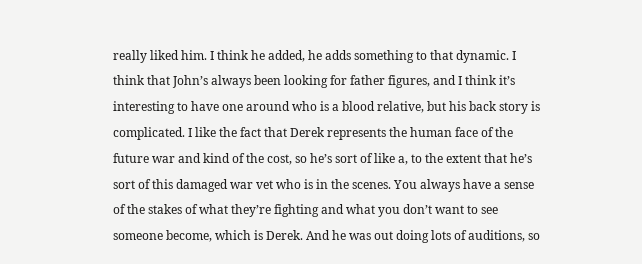really liked him. I think he added, he adds something to that dynamic. I think that John’s always been looking for father figures, and I think it’s interesting to have one around who is a blood relative, but his back story is complicated. I like the fact that Derek represents the human face of the future war and kind of the cost, so he’s sort of like a, to the extent that he’s sort of this damaged war vet who is in the scenes. You always have a sense of the stakes of what they’re fighting and what you don’t want to see someone become, which is Derek. And he was out doing lots of auditions, so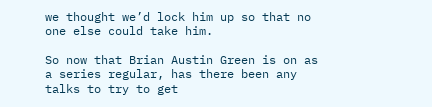we thought we’d lock him up so that no one else could take him.

So now that Brian Austin Green is on as a series regular, has there been any talks to try to get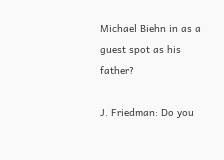Michael Biehn in as a guest spot as his father?

J. Friedman: Do you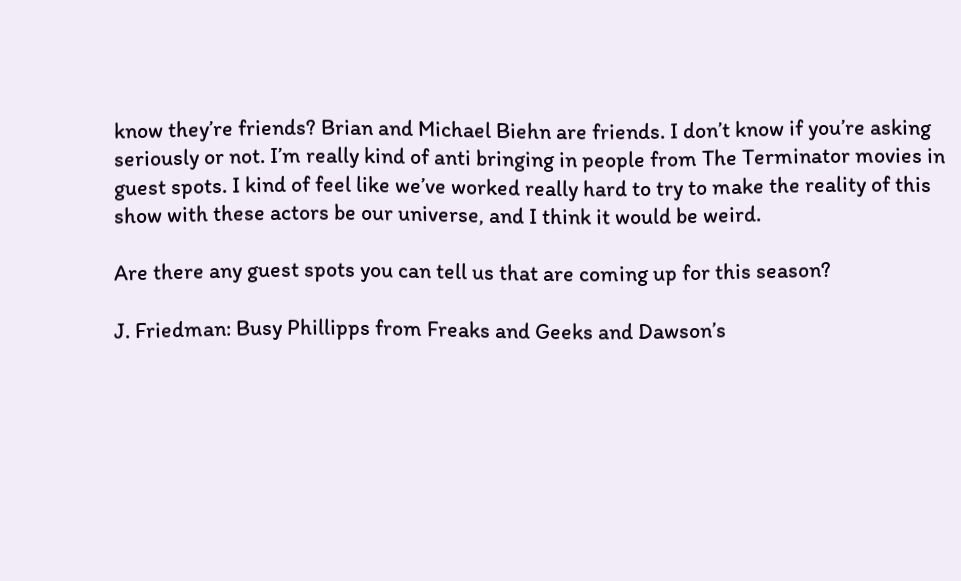know they’re friends? Brian and Michael Biehn are friends. I don’t know if you’re asking seriously or not. I’m really kind of anti bringing in people from The Terminator movies in guest spots. I kind of feel like we’ve worked really hard to try to make the reality of this show with these actors be our universe, and I think it would be weird.

Are there any guest spots you can tell us that are coming up for this season?

J. Friedman: Busy Phillipps from Freaks and Geeks and Dawson’s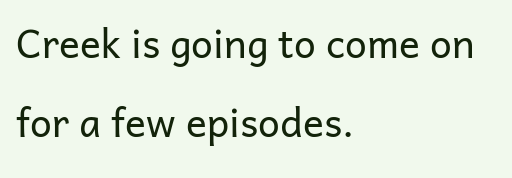Creek is going to come on for a few episodes.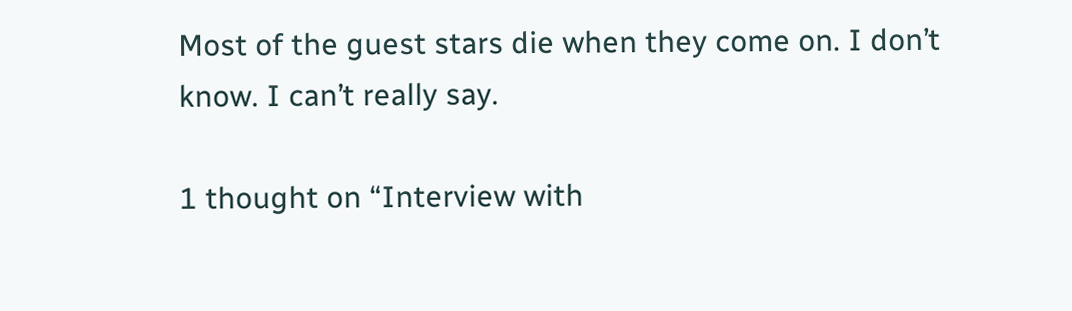Most of the guest stars die when they come on. I don’t know. I can’t really say.

1 thought on “Interview with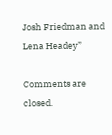Josh Friedman and Lena Headey”

Comments are closed.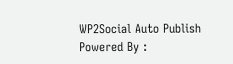WP2Social Auto Publish Powered By :